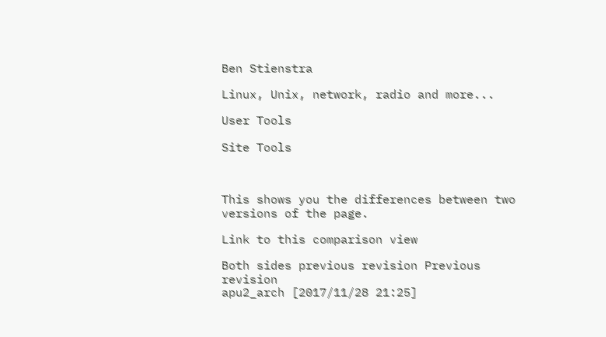Ben Stienstra

Linux, Unix, network, radio and more...

User Tools

Site Tools



This shows you the differences between two versions of the page.

Link to this comparison view

Both sides previous revision Previous revision
apu2_arch [2017/11/28 21:25]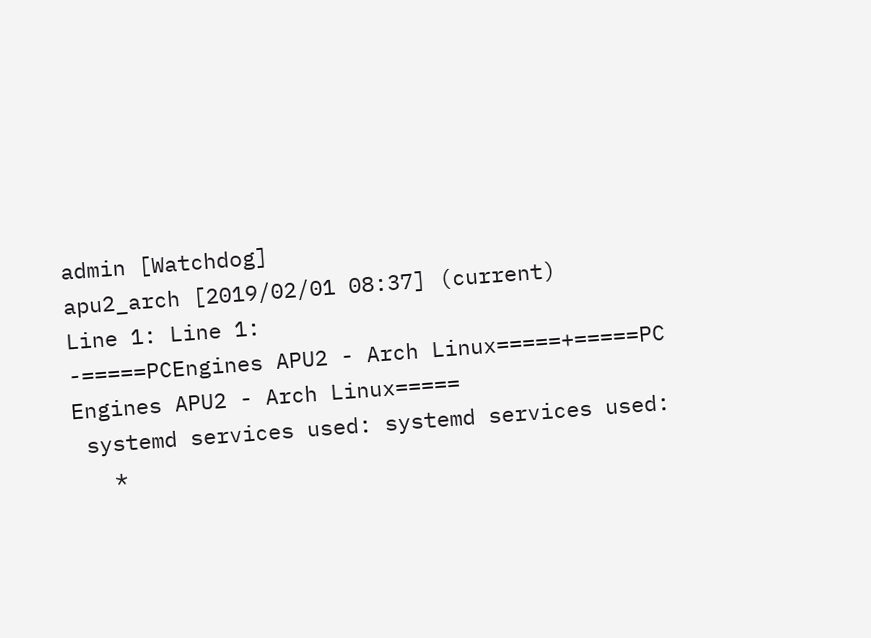admin [Watchdog]
apu2_arch [2019/02/01 08:37] (current)
Line 1: Line 1:
-=====PCEngines APU2 - Arch Linux=====+=====PC Engines APU2 - Arch Linux=====
 systemd services used: systemd services used:
   *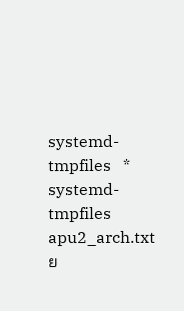systemd-tmpfiles   * systemd-tmpfiles
apu2_arch.txt ย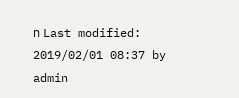ท Last modified: 2019/02/01 08:37 by admin